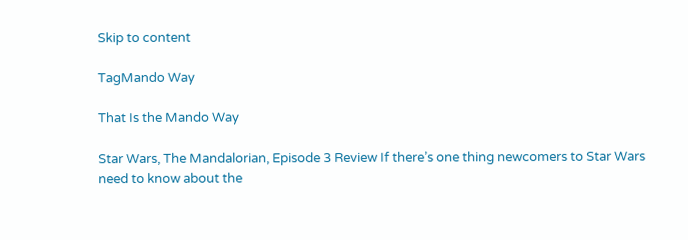Skip to content

TagMando Way

That Is the Mando Way

Star Wars, The Mandalorian, Episode 3 Review If there’s one thing newcomers to Star Wars need to know about the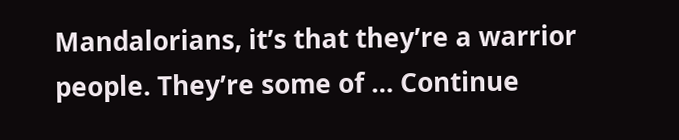Mandalorians, it’s that they’re a warrior people. They’re some of … Continue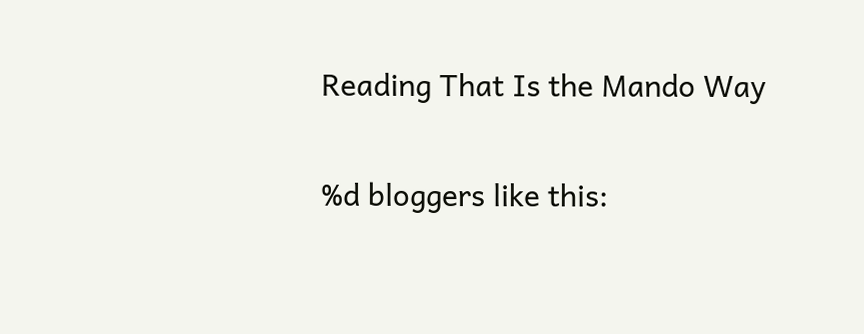Reading That Is the Mando Way

%d bloggers like this: